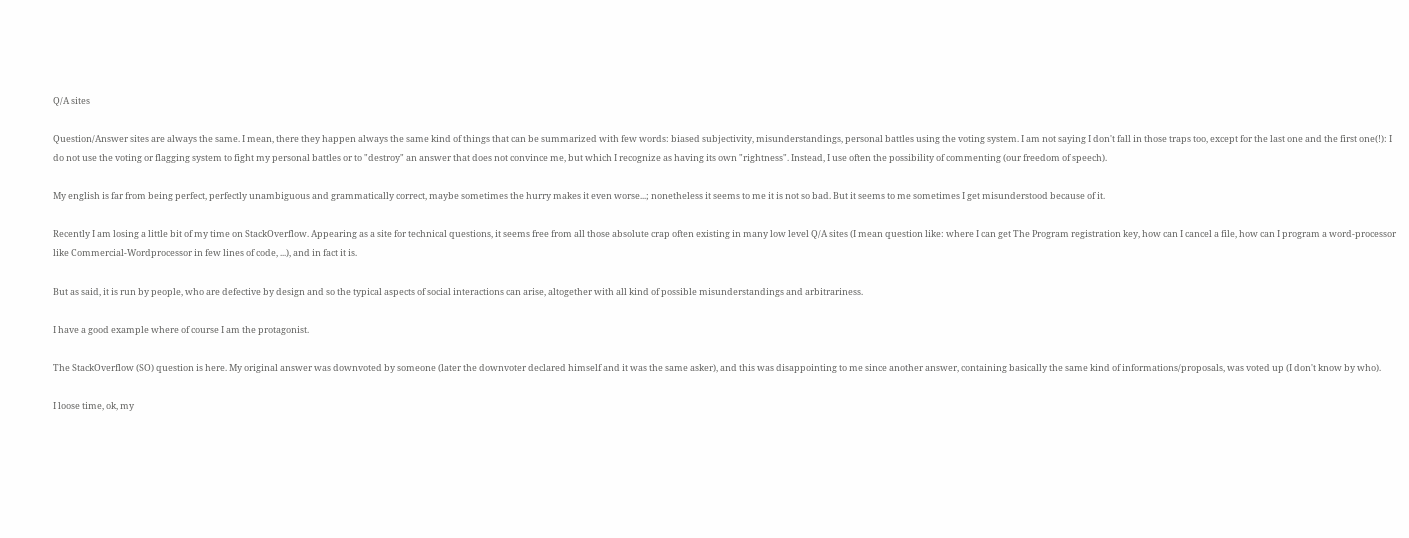Q/A sites

Question/Answer sites are always the same. I mean, there they happen always the same kind of things that can be summarized with few words: biased subjectivity, misunderstandings, personal battles using the voting system. I am not saying I don't fall in those traps too, except for the last one and the first one(!): I do not use the voting or flagging system to fight my personal battles or to "destroy" an answer that does not convince me, but which I recognize as having its own "rightness". Instead, I use often the possibility of commenting (our freedom of speech).

My english is far from being perfect, perfectly unambiguous and grammatically correct, maybe sometimes the hurry makes it even worse...; nonetheless it seems to me it is not so bad. But it seems to me sometimes I get misunderstood because of it.

Recently I am losing a little bit of my time on StackOverflow. Appearing as a site for technical questions, it seems free from all those absolute crap often existing in many low level Q/A sites (I mean question like: where I can get The Program registration key, how can I cancel a file, how can I program a word-processor like Commercial-Wordprocessor in few lines of code, ...), and in fact it is.

But as said, it is run by people, who are defective by design and so the typical aspects of social interactions can arise, altogether with all kind of possible misunderstandings and arbitrariness.

I have a good example where of course I am the protagonist.

The StackOverflow (SO) question is here. My original answer was downvoted by someone (later the downvoter declared himself and it was the same asker), and this was disappointing to me since another answer, containing basically the same kind of informations/proposals, was voted up (I don't know by who).

I loose time, ok, my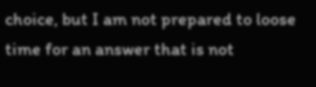choice, but I am not prepared to loose time for an answer that is not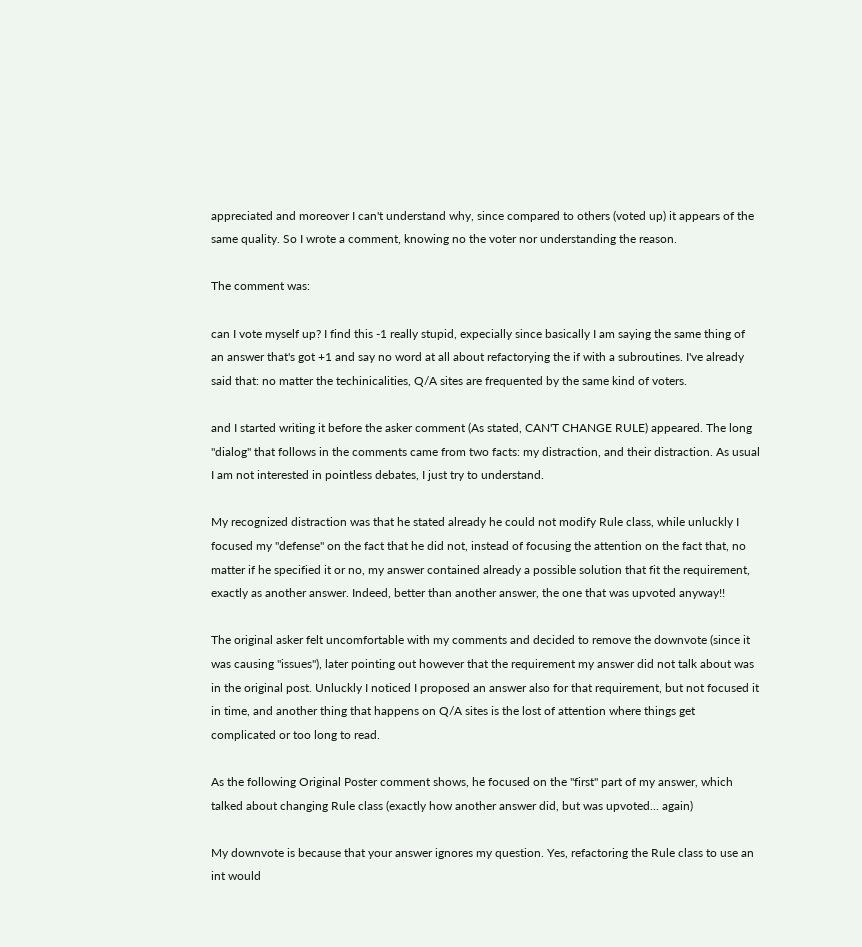appreciated and moreover I can't understand why, since compared to others (voted up) it appears of the same quality. So I wrote a comment, knowing no the voter nor understanding the reason.

The comment was:

can I vote myself up? I find this -1 really stupid, expecially since basically I am saying the same thing of an answer that's got +1 and say no word at all about refactorying the if with a subroutines. I've already said that: no matter the techinicalities, Q/A sites are frequented by the same kind of voters.

and I started writing it before the asker comment (As stated, CAN'T CHANGE RULE) appeared. The long "dialog" that follows in the comments came from two facts: my distraction, and their distraction. As usual I am not interested in pointless debates, I just try to understand.

My recognized distraction was that he stated already he could not modify Rule class, while unluckly I focused my "defense" on the fact that he did not, instead of focusing the attention on the fact that, no matter if he specified it or no, my answer contained already a possible solution that fit the requirement, exactly as another answer. Indeed, better than another answer, the one that was upvoted anyway!!

The original asker felt uncomfortable with my comments and decided to remove the downvote (since it was causing "issues"), later pointing out however that the requirement my answer did not talk about was in the original post. Unluckly I noticed I proposed an answer also for that requirement, but not focused it in time, and another thing that happens on Q/A sites is the lost of attention where things get complicated or too long to read.

As the following Original Poster comment shows, he focused on the "first" part of my answer, which talked about changing Rule class (exactly how another answer did, but was upvoted... again)

My downvote is because that your answer ignores my question. Yes, refactoring the Rule class to use an int would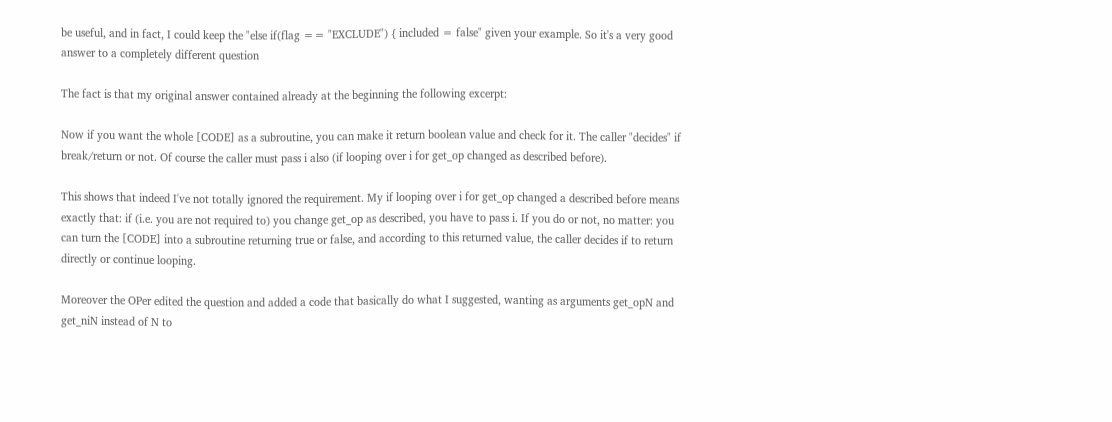be useful, and in fact, I could keep the "else if(flag == "EXCLUDE") { included = false" given your example. So it's a very good answer to a completely different question

The fact is that my original answer contained already at the beginning the following excerpt:

Now if you want the whole [CODE] as a subroutine, you can make it return boolean value and check for it. The caller "decides" if break/return or not. Of course the caller must pass i also (if looping over i for get_op changed as described before).

This shows that indeed I've not totally ignored the requirement. My if looping over i for get_op changed a described before means exactly that: if (i.e. you are not required to) you change get_op as described, you have to pass i. If you do or not, no matter: you can turn the [CODE] into a subroutine returning true or false, and according to this returned value, the caller decides if to return directly or continue looping.

Moreover the OPer edited the question and added a code that basically do what I suggested, wanting as arguments get_opN and get_niN instead of N to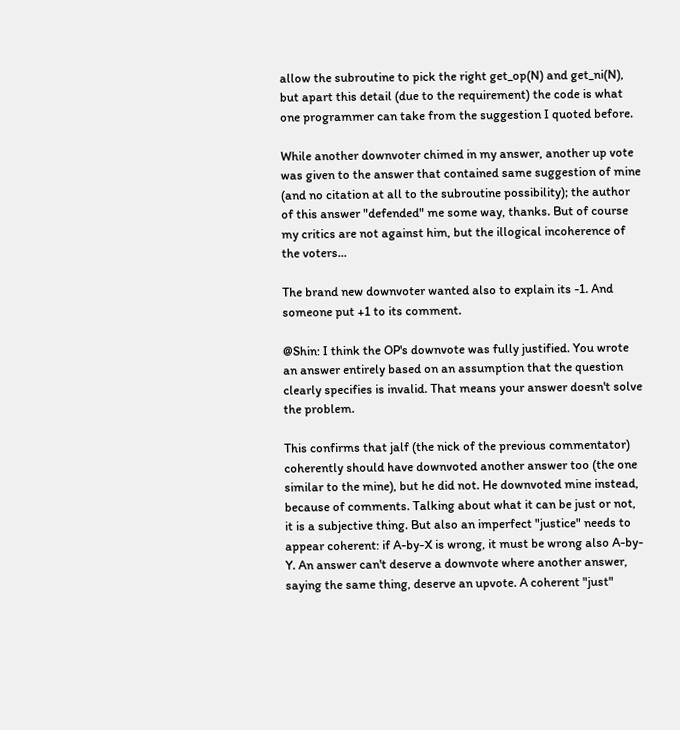allow the subroutine to pick the right get_op(N) and get_ni(N), but apart this detail (due to the requirement) the code is what one programmer can take from the suggestion I quoted before.

While another downvoter chimed in my answer, another up vote was given to the answer that contained same suggestion of mine (and no citation at all to the subroutine possibility); the author of this answer "defended" me some way, thanks. But of course my critics are not against him, but the illogical incoherence of the voters...

The brand new downvoter wanted also to explain its -1. And someone put +1 to its comment.

@Shin: I think the OP's downvote was fully justified. You wrote an answer entirely based on an assumption that the question clearly specifies is invalid. That means your answer doesn't solve the problem.

This confirms that jalf (the nick of the previous commentator) coherently should have downvoted another answer too (the one similar to the mine), but he did not. He downvoted mine instead, because of comments. Talking about what it can be just or not, it is a subjective thing. But also an imperfect "justice" needs to appear coherent: if A-by-X is wrong, it must be wrong also A-by-Y. An answer can't deserve a downvote where another answer, saying the same thing, deserve an upvote. A coherent "just"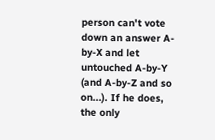person can't vote down an answer A-by-X and let untouched A-by-Y (and A-by-Z and so on...). If he does, the only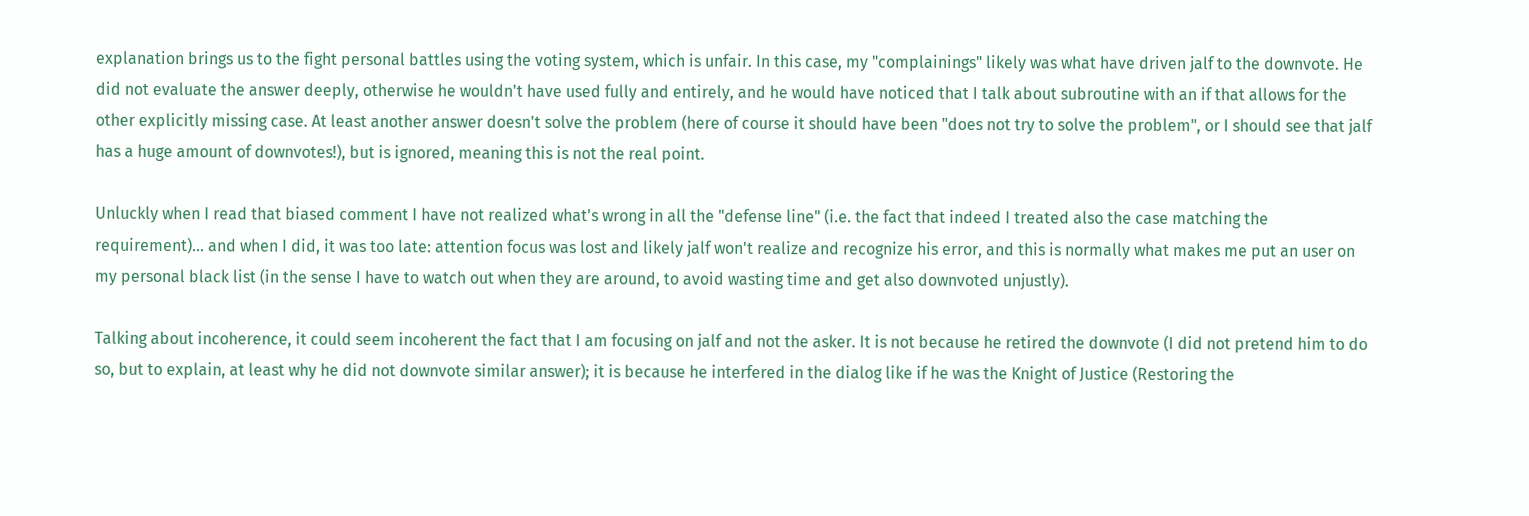explanation brings us to the fight personal battles using the voting system, which is unfair. In this case, my "complainings" likely was what have driven jalf to the downvote. He did not evaluate the answer deeply, otherwise he wouldn't have used fully and entirely, and he would have noticed that I talk about subroutine with an if that allows for the other explicitly missing case. At least another answer doesn't solve the problem (here of course it should have been "does not try to solve the problem", or I should see that jalf has a huge amount of downvotes!), but is ignored, meaning this is not the real point.

Unluckly when I read that biased comment I have not realized what's wrong in all the "defense line" (i.e. the fact that indeed I treated also the case matching the requirement)... and when I did, it was too late: attention focus was lost and likely jalf won't realize and recognize his error, and this is normally what makes me put an user on my personal black list (in the sense I have to watch out when they are around, to avoid wasting time and get also downvoted unjustly).

Talking about incoherence, it could seem incoherent the fact that I am focusing on jalf and not the asker. It is not because he retired the downvote (I did not pretend him to do so, but to explain, at least why he did not downvote similar answer); it is because he interfered in the dialog like if he was the Knight of Justice (Restoring the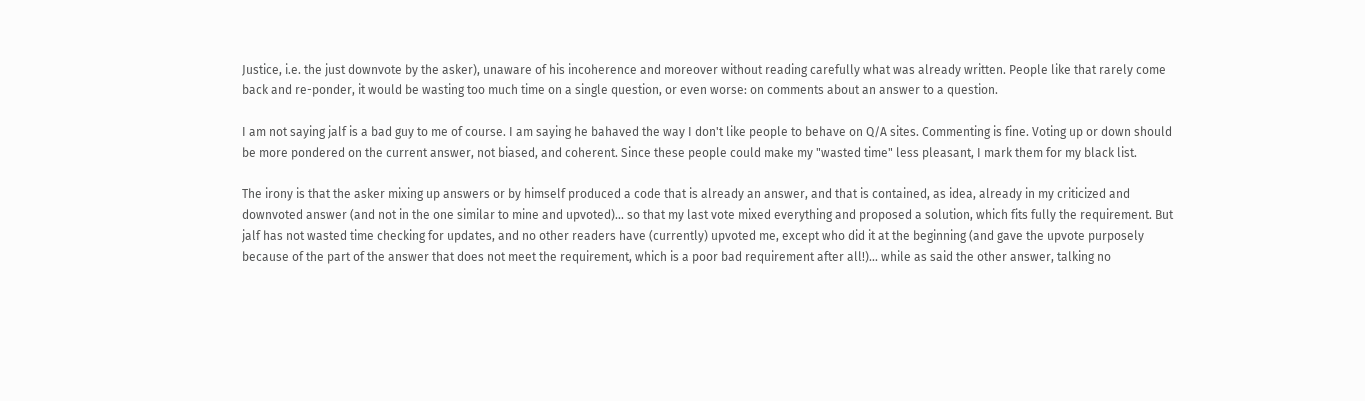Justice, i.e. the just downvote by the asker), unaware of his incoherence and moreover without reading carefully what was already written. People like that rarely come back and re-ponder, it would be wasting too much time on a single question, or even worse: on comments about an answer to a question.

I am not saying jalf is a bad guy to me of course. I am saying he bahaved the way I don't like people to behave on Q/A sites. Commenting is fine. Voting up or down should be more pondered on the current answer, not biased, and coherent. Since these people could make my "wasted time" less pleasant, I mark them for my black list.

The irony is that the asker mixing up answers or by himself produced a code that is already an answer, and that is contained, as idea, already in my criticized and downvoted answer (and not in the one similar to mine and upvoted)... so that my last vote mixed everything and proposed a solution, which fits fully the requirement. But jalf has not wasted time checking for updates, and no other readers have (currently) upvoted me, except who did it at the beginning (and gave the upvote purposely because of the part of the answer that does not meet the requirement, which is a poor bad requirement after all!)... while as said the other answer, talking no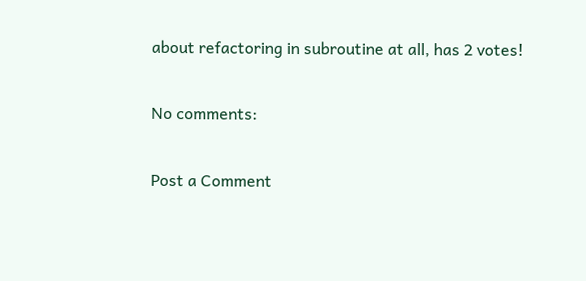about refactoring in subroutine at all, has 2 votes!

No comments:

Post a Comment